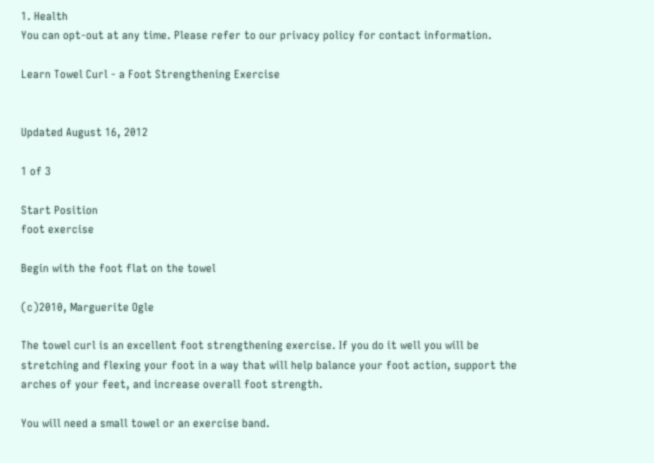1. Health
You can opt-out at any time. Please refer to our privacy policy for contact information.

Learn Towel Curl - a Foot Strengthening Exercise


Updated August 16, 2012

1 of 3

Start Position
foot exercise

Begin with the foot flat on the towel

(c)2010, Marguerite Ogle

The towel curl is an excellent foot strengthening exercise. If you do it well you will be stretching and flexing your foot in a way that will help balance your foot action, support the arches of your feet, and increase overall foot strength.

You will need a small towel or an exercise band.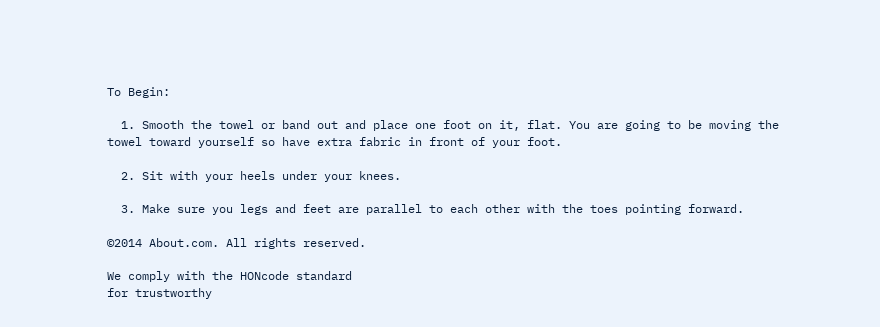To Begin:

  1. Smooth the towel or band out and place one foot on it, flat. You are going to be moving the towel toward yourself so have extra fabric in front of your foot.

  2. Sit with your heels under your knees.

  3. Make sure you legs and feet are parallel to each other with the toes pointing forward.

©2014 About.com. All rights reserved.

We comply with the HONcode standard
for trustworthy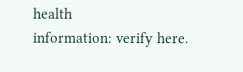health
information: verify here.